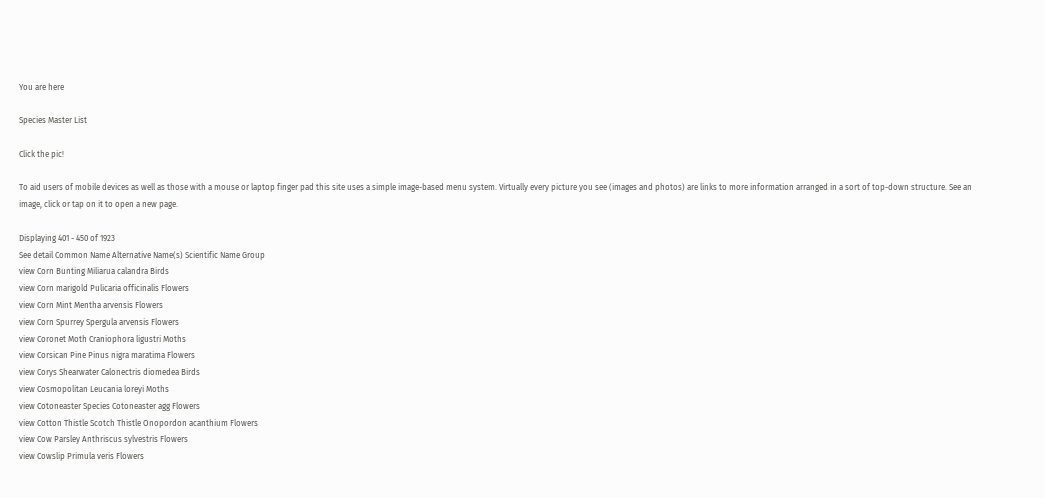You are here

Species Master List

Click the pic!

To aid users of mobile devices as well as those with a mouse or laptop finger pad this site uses a simple image-based menu system. Virtually every picture you see (images and photos) are links to more information arranged in a sort of top-down structure. See an image, click or tap on it to open a new page.

Displaying 401 - 450 of 1923
See detail Common Name Alternative Name(s) Scientific Name Group
view Corn Bunting Miliarua calandra Birds
view Corn marigold Pulicaria officinalis Flowers
view Corn Mint Mentha arvensis Flowers
view Corn Spurrey Spergula arvensis Flowers
view Coronet Moth Craniophora ligustri Moths
view Corsican Pine Pinus nigra maratima Flowers
view Corys Shearwater Calonectris diomedea Birds
view Cosmopolitan Leucania loreyi Moths
view Cotoneaster Species Cotoneaster agg Flowers
view Cotton Thistle Scotch Thistle Onopordon acanthium Flowers
view Cow Parsley Anthriscus sylvestris Flowers
view Cowslip Primula veris Flowers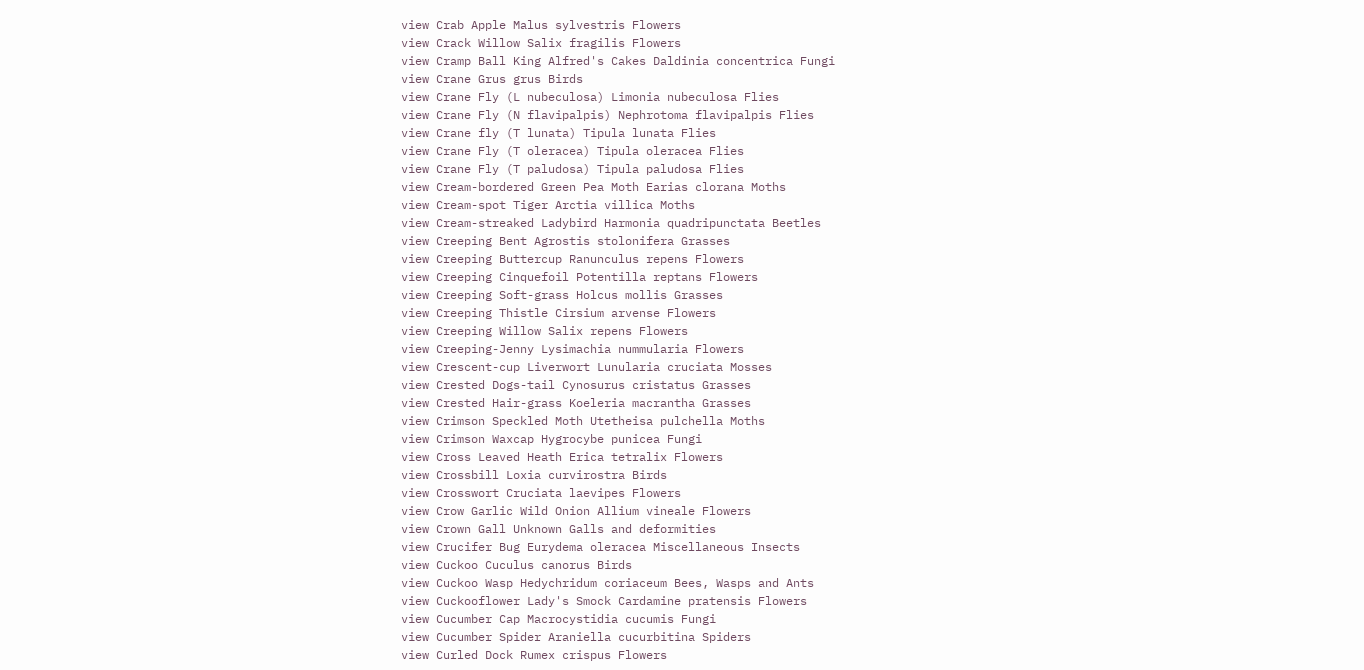view Crab Apple Malus sylvestris Flowers
view Crack Willow Salix fragilis Flowers
view Cramp Ball King Alfred's Cakes Daldinia concentrica Fungi
view Crane Grus grus Birds
view Crane Fly (L nubeculosa) Limonia nubeculosa Flies
view Crane Fly (N flavipalpis) Nephrotoma flavipalpis Flies
view Crane fly (T lunata) Tipula lunata Flies
view Crane Fly (T oleracea) Tipula oleracea Flies
view Crane Fly (T paludosa) Tipula paludosa Flies
view Cream-bordered Green Pea Moth Earias clorana Moths
view Cream-spot Tiger Arctia villica Moths
view Cream-streaked Ladybird Harmonia quadripunctata Beetles
view Creeping Bent Agrostis stolonifera Grasses
view Creeping Buttercup Ranunculus repens Flowers
view Creeping Cinquefoil Potentilla reptans Flowers
view Creeping Soft-grass Holcus mollis Grasses
view Creeping Thistle Cirsium arvense Flowers
view Creeping Willow Salix repens Flowers
view Creeping-Jenny Lysimachia nummularia Flowers
view Crescent-cup Liverwort Lunularia cruciata Mosses
view Crested Dogs-tail Cynosurus cristatus Grasses
view Crested Hair-grass Koeleria macrantha Grasses
view Crimson Speckled Moth Utetheisa pulchella Moths
view Crimson Waxcap Hygrocybe punicea Fungi
view Cross Leaved Heath Erica tetralix Flowers
view Crossbill Loxia curvirostra Birds
view Crosswort Cruciata laevipes Flowers
view Crow Garlic Wild Onion Allium vineale Flowers
view Crown Gall Unknown Galls and deformities
view Crucifer Bug Eurydema oleracea Miscellaneous Insects
view Cuckoo Cuculus canorus Birds
view Cuckoo Wasp Hedychridum coriaceum Bees, Wasps and Ants
view Cuckooflower Lady's Smock Cardamine pratensis Flowers
view Cucumber Cap Macrocystidia cucumis Fungi
view Cucumber Spider Araniella cucurbitina Spiders
view Curled Dock Rumex crispus Flowers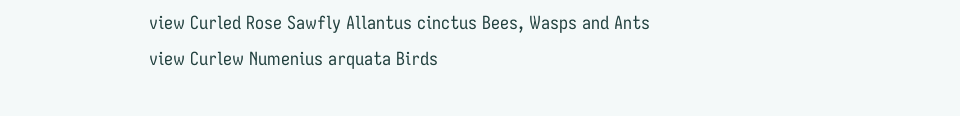view Curled Rose Sawfly Allantus cinctus Bees, Wasps and Ants
view Curlew Numenius arquata Birds